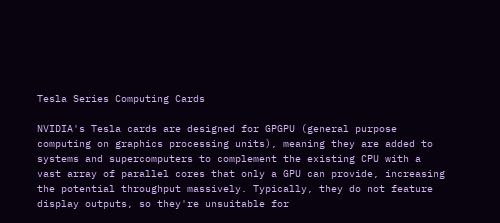Tesla Series Computing Cards

NVIDIA's Tesla cards are designed for GPGPU (general purpose computing on graphics processing units), meaning they are added to systems and supercomputers to complement the existing CPU with a vast array of parallel cores that only a GPU can provide, increasing the potential throughput massively. Typically, they do not feature display outputs, so they're unsuitable for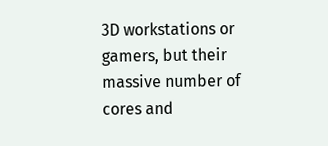3D workstations or gamers, but their massive number of cores and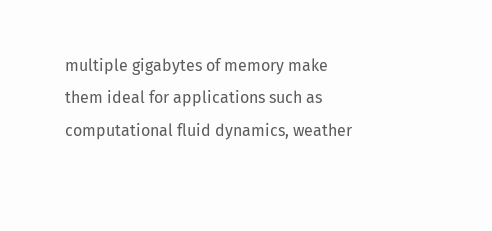multiple gigabytes of memory make them ideal for applications such as computational fluid dynamics, weather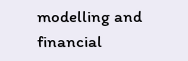modelling and financial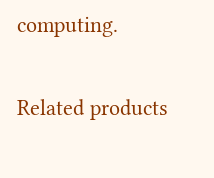computing.

Related products